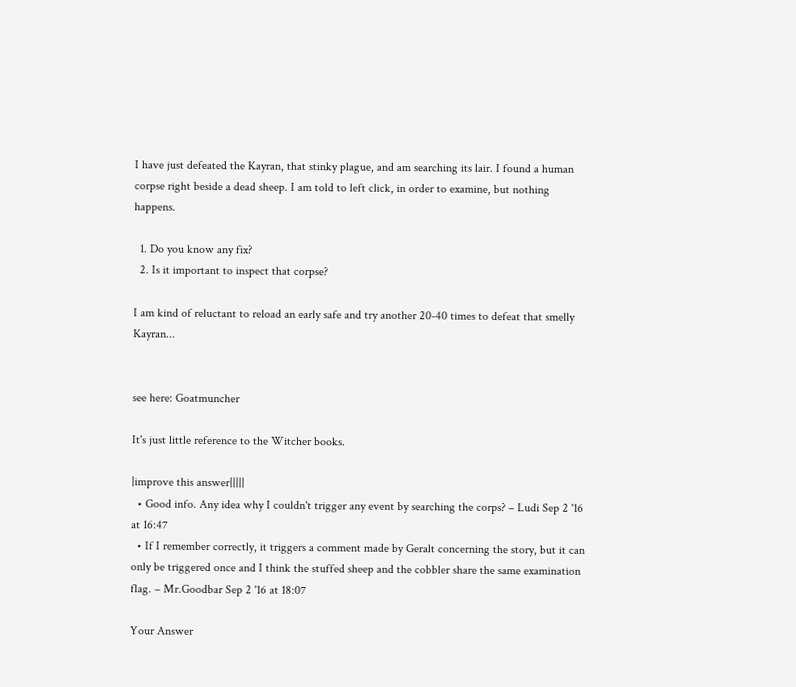I have just defeated the Kayran, that stinky plague, and am searching its lair. I found a human corpse right beside a dead sheep. I am told to left click, in order to examine, but nothing happens.

  1. Do you know any fix?
  2. Is it important to inspect that corpse?

I am kind of reluctant to reload an early safe and try another 20-40 times to defeat that smelly Kayran...


see here: Goatmuncher

It's just little reference to the Witcher books.

|improve this answer|||||
  • Good info. Any idea why I couldn't trigger any event by searching the corps? – Ludi Sep 2 '16 at 16:47
  • If I remember correctly, it triggers a comment made by Geralt concerning the story, but it can only be triggered once and I think the stuffed sheep and the cobbler share the same examination flag. – Mr.Goodbar Sep 2 '16 at 18:07

Your Answer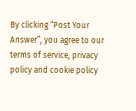By clicking “Post Your Answer”, you agree to our terms of service, privacy policy and cookie policy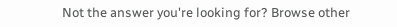Not the answer you're looking for? Browse other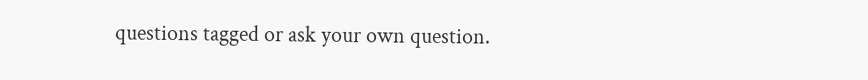questions tagged or ask your own question.